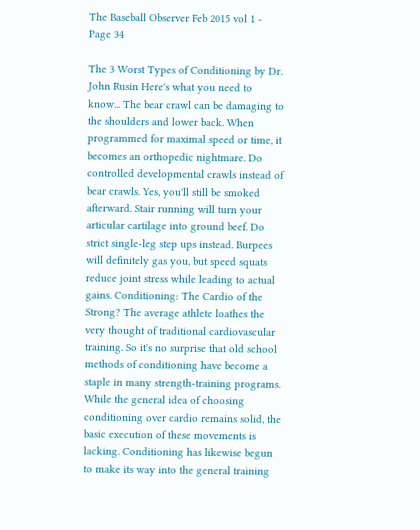The Baseball Observer Feb 2015 vol 1 - Page 34

The 3 Worst Types of Conditioning by Dr. John Rusin Here's what you need to know... The bear crawl can be damaging to the shoulders and lower back. When programmed for maximal speed or time, it becomes an orthopedic nightmare. Do controlled developmental crawls instead of bear crawls. Yes, you'll still be smoked afterward. Stair running will turn your articular cartilage into ground beef. Do strict single-leg step ups instead. Burpees will definitely gas you, but speed squats reduce joint stress while leading to actual gains. Conditioning: The Cardio of the Strong? The average athlete loathes the very thought of traditional cardiovascular training. So it's no surprise that old school methods of conditioning have become a staple in many strength-training programs. While the general idea of choosing conditioning over cardio remains solid, the basic execution of these movements is lacking. Conditioning has likewise begun to make its way into the general training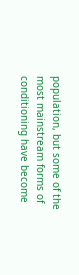population, but some of the most mainstream forms of conditioning have become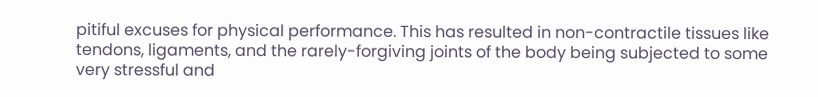pitiful excuses for physical performance. This has resulted in non-contractile tissues like tendons, ligaments, and the rarely-forgiving joints of the body being subjected to some very stressful and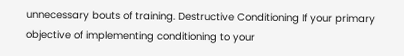unnecessary bouts of training. Destructive Conditioning If your primary objective of implementing conditioning to your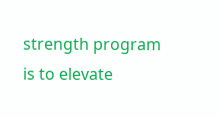strength program is to elevate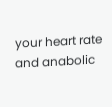your heart rate and anabolic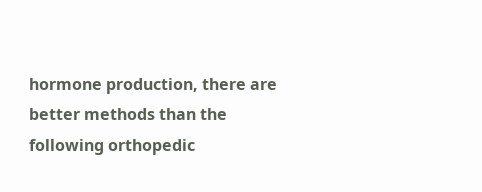hormone production, there are better methods than the following orthopedic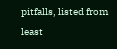pitfalls, listed from least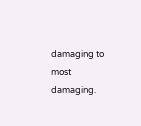damaging to most damaging.